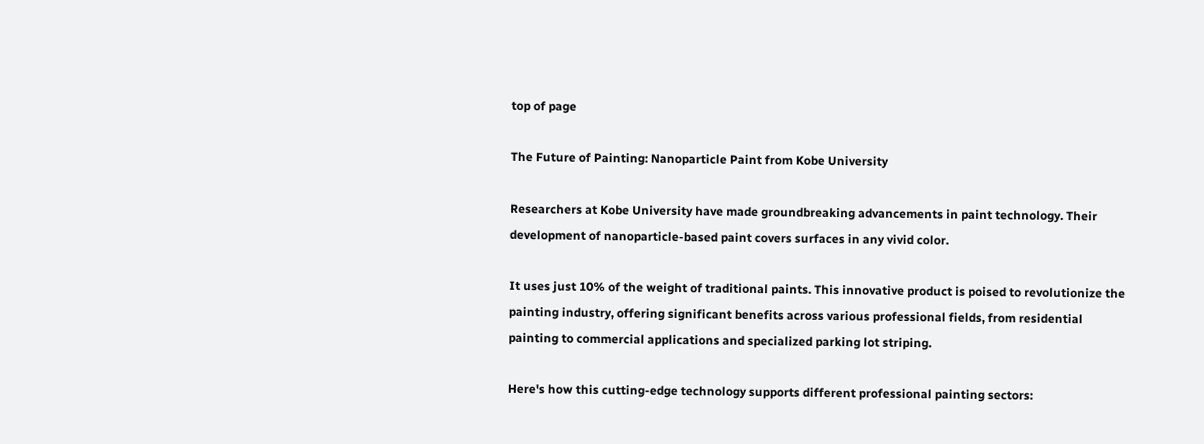top of page

The Future of Painting: Nanoparticle Paint from Kobe University

Researchers at Kobe University have made groundbreaking advancements in paint technology. Their development of nanoparticle-based paint covers surfaces in any vivid color.

It uses just 10% of the weight of traditional paints. This innovative product is poised to revolutionize the painting industry, offering significant benefits across various professional fields, from residential painting to commercial applications and specialized parking lot striping.

Here's how this cutting-edge technology supports different professional painting sectors: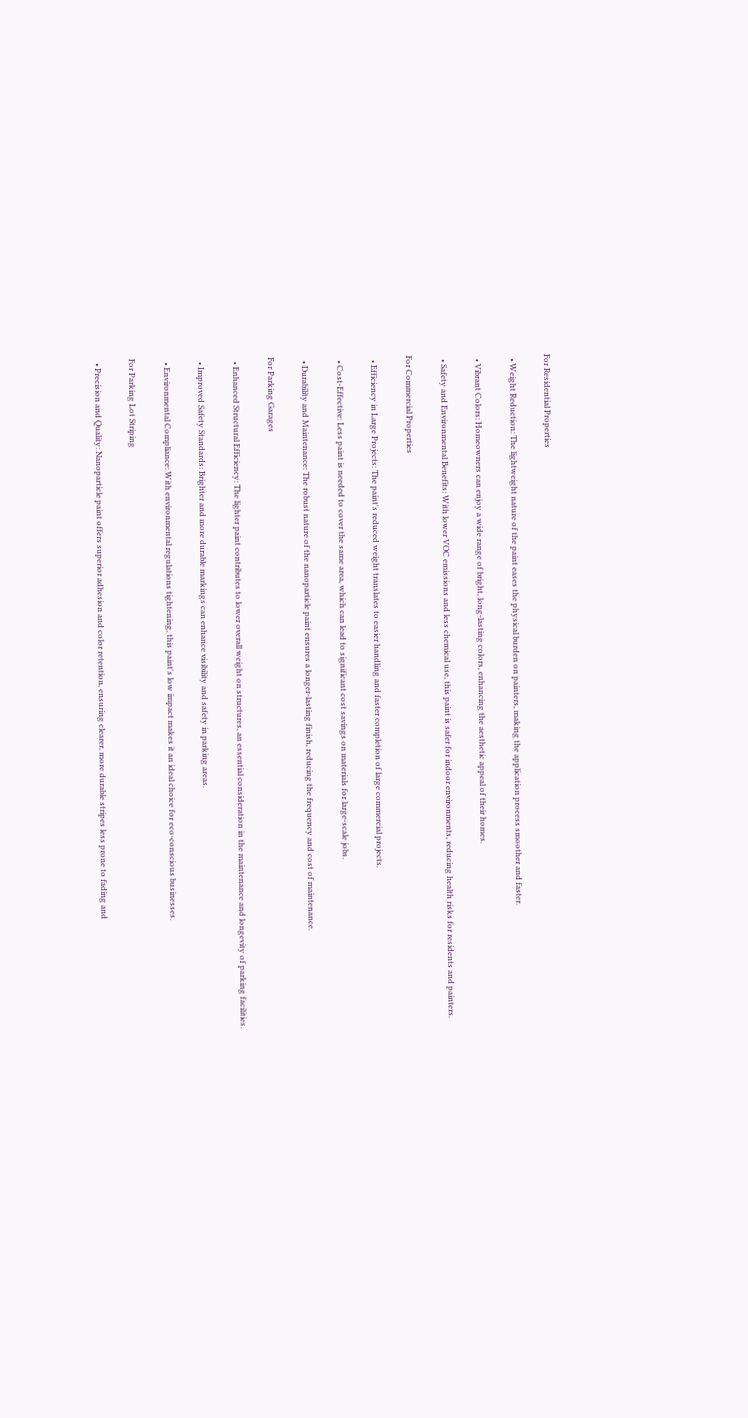For Residential Properties

  • Weight Reduction: The lightweight nature of the paint eases the physical burden on painters, making the application process smoother and faster.

  • Vibrant Colors: Homeowners can enjoy a wide range of bright, long-lasting colors, enhancing the aesthetic appeal of their homes.

  • Safety and Environmental Benefits: With lower VOC emissions and less chemical use, this paint is safer for indoor environments, reducing health risks for residents and painters.

For Commercial Properties

  • Efficiency in Large Projects: The paint's reduced weight translates to easier handling and faster completion of large commercial projects.

  • Cost-Effective: Less paint is needed to cover the same area, which can lead to significant cost savings on materials for large-scale jobs.

  • Durability and Maintenance: The robust nature of the nanoparticle paint ensures a longer-lasting finish, reducing the frequency and cost of maintenance.

For Parking Garages

  • Enhanced Structural Efficiency: The lighter paint contributes to lower overall weight on structures, an essential consideration in the maintenance and longevity of parking facilities.

  • Improved Safety Standards: Brighter and more durable markings can enhance visibility and safety in parking areas.

  • Environmental Compliance: With environmental regulations tightening, this paint's low impact makes it an ideal choice for eco-conscious businesses.

For Parking Lot Striping

  • Precision and Quality: Nanoparticle paint offers superior adhesion and color retention, ensuring clearer, more durable stripes less prone to fading and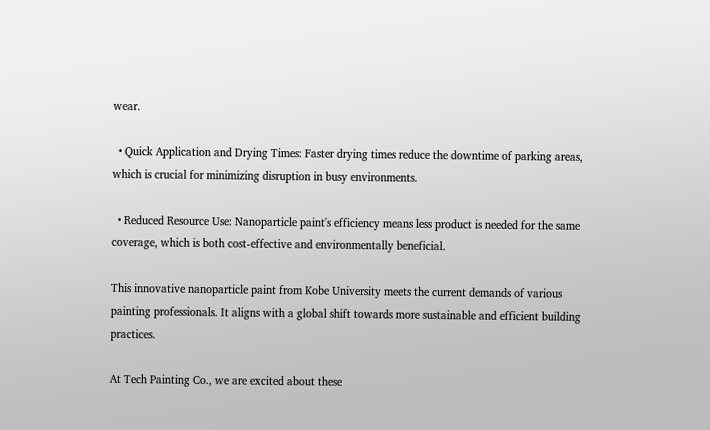wear.

  • Quick Application and Drying Times: Faster drying times reduce the downtime of parking areas, which is crucial for minimizing disruption in busy environments.

  • Reduced Resource Use: Nanoparticle paint's efficiency means less product is needed for the same coverage, which is both cost-effective and environmentally beneficial.

This innovative nanoparticle paint from Kobe University meets the current demands of various painting professionals. It aligns with a global shift towards more sustainable and efficient building practices.

At Tech Painting Co., we are excited about these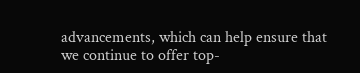advancements, which can help ensure that we continue to offer top-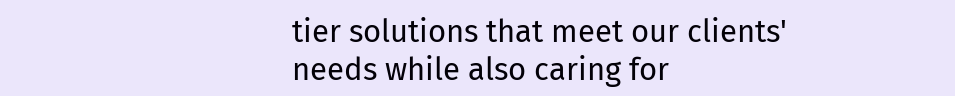tier solutions that meet our clients' needs while also caring for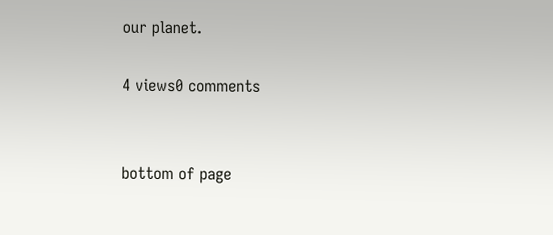our planet.

4 views0 comments


bottom of page